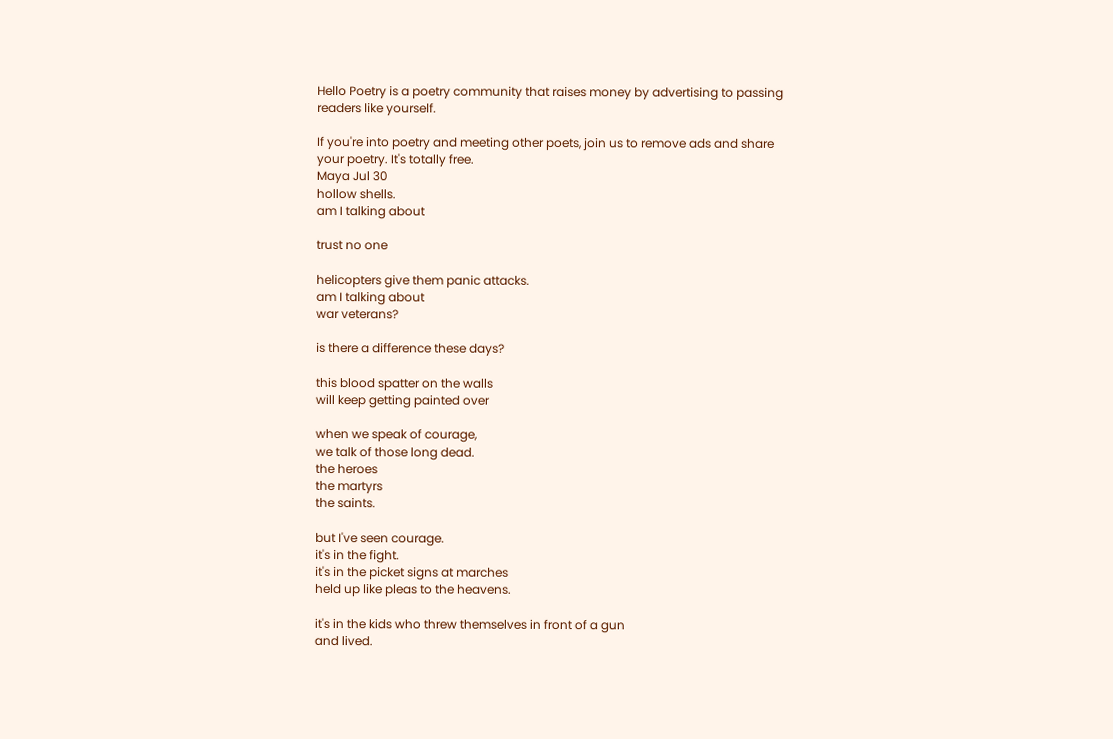Hello Poetry is a poetry community that raises money by advertising to passing readers like yourself.

If you're into poetry and meeting other poets, join us to remove ads and share your poetry. It's totally free.
Maya Jul 30
hollow shells.
am I talking about

trust no one

helicopters give them panic attacks.
am I talking about
war veterans?

is there a difference these days?

this blood spatter on the walls
will keep getting painted over

when we speak of courage,
we talk of those long dead.
the heroes
the martyrs
the saints.

but I've seen courage.
it's in the fight.
it's in the picket signs at marches
held up like pleas to the heavens.

it's in the kids who threw themselves in front of a gun
and lived.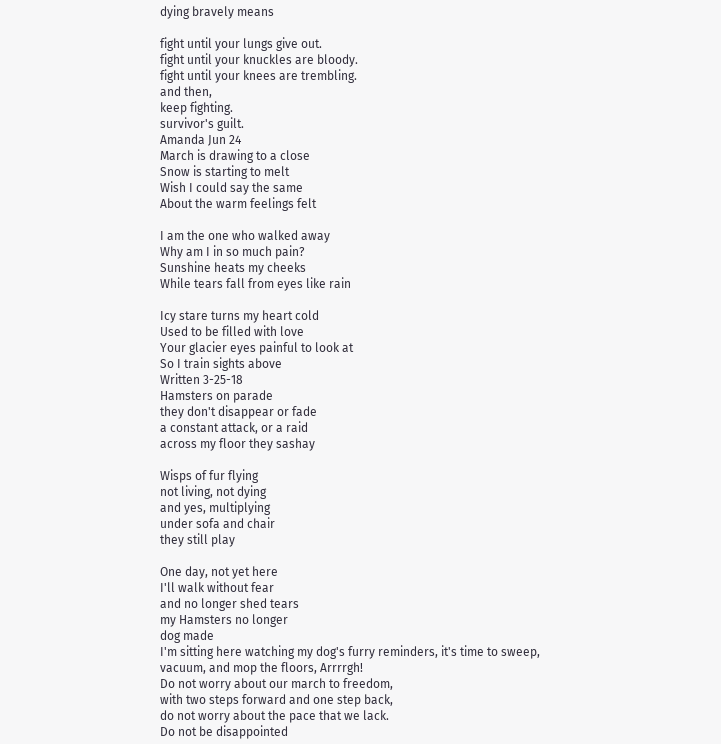dying bravely means

fight until your lungs give out.
fight until your knuckles are bloody.
fight until your knees are trembling.
and then,
keep fighting.
survivor's guilt.
Amanda Jun 24
March is drawing to a close
Snow is starting to melt
Wish I could say the same
About the warm feelings felt

I am the one who walked away
Why am I in so much pain?
Sunshine heats my cheeks
While tears fall from eyes like rain

Icy stare turns my heart cold
Used to be filled with love
Your glacier eyes painful to look at
So I train sights above
Written 3-25-18
Hamsters on parade
they don't disappear or fade
a constant attack, or a raid
across my floor they sashay

Wisps of fur flying
not living, not dying
and yes, multiplying
under sofa and chair
they still play

One day, not yet here
I'll walk without fear
and no longer shed tears
my Hamsters no longer
dog made
I'm sitting here watching my dog's furry reminders, it's time to sweep, vacuum, and mop the floors, Arrrrgh!
Do not worry about our march to freedom,
with two steps forward and one step back,
do not worry about the pace that we lack.
Do not be disappointed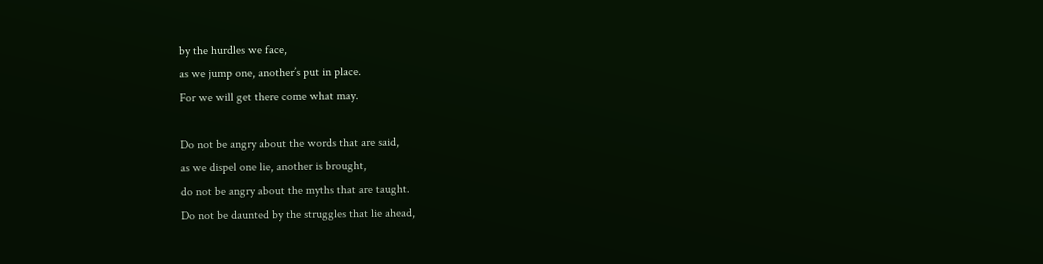by the hurdles we face,
as we jump one, another’s put in place.
For we will get there come what may.

Do not be angry about the words that are said,
as we dispel one lie, another is brought,
do not be angry about the myths that are taught.
Do not be daunted by the struggles that lie ahead,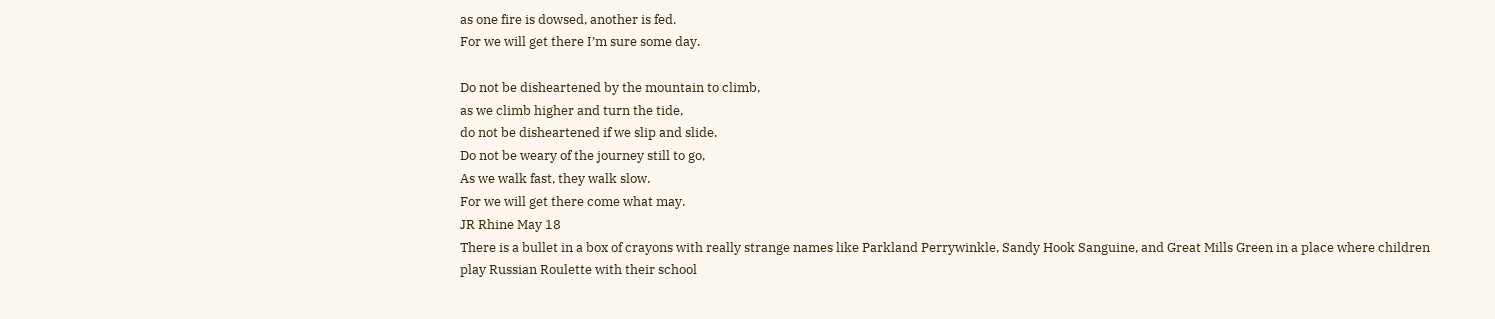as one fire is dowsed, another is fed.
For we will get there I’m sure some day.

Do not be disheartened by the mountain to climb,
as we climb higher and turn the tide,
do not be disheartened if we slip and slide.
Do not be weary of the journey still to go,
As we walk fast, they walk slow.
For we will get there come what may.
JR Rhine May 18
There is a bullet in a box of crayons with really strange names like Parkland Perrywinkle, Sandy Hook Sanguine, and Great Mills Green in a place where children play Russian Roulette with their school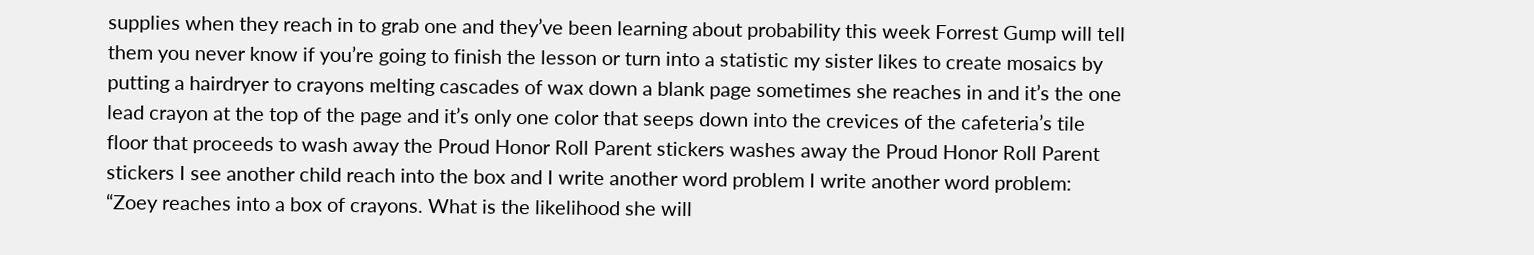supplies when they reach in to grab one and they’ve been learning about probability this week Forrest Gump will tell them you never know if you’re going to finish the lesson or turn into a statistic my sister likes to create mosaics by putting a hairdryer to crayons melting cascades of wax down a blank page sometimes she reaches in and it’s the one lead crayon at the top of the page and it’s only one color that seeps down into the crevices of the cafeteria’s tile floor that proceeds to wash away the Proud Honor Roll Parent stickers washes away the Proud Honor Roll Parent stickers I see another child reach into the box and I write another word problem I write another word problem: “Zoey reaches into a box of crayons. What is the likelihood she will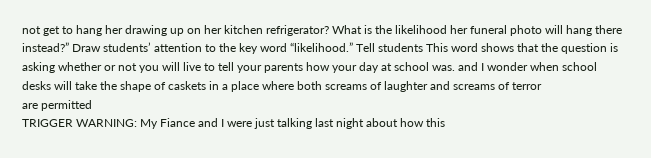not get to hang her drawing up on her kitchen refrigerator? What is the likelihood her funeral photo will hang there instead?” Draw students’ attention to the key word “likelihood.” Tell students This word shows that the question is asking whether or not you will live to tell your parents how your day at school was. and I wonder when school desks will take the shape of caskets in a place where both screams of laughter and screams of terror
are permitted
TRIGGER WARNING: My Fiance and I were just talking last night about how this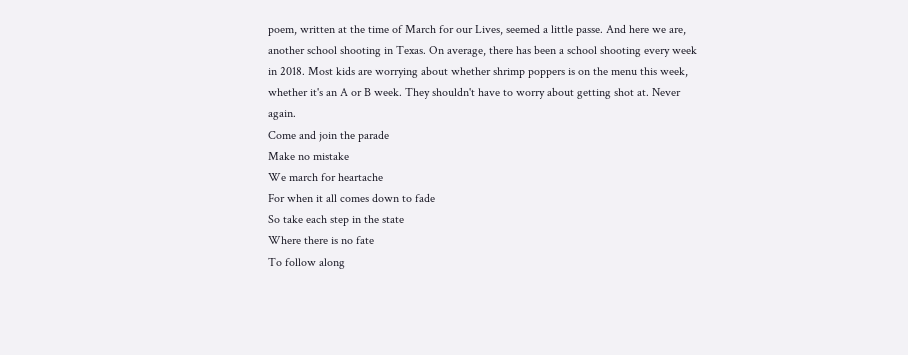poem, written at the time of March for our Lives, seemed a little passe. And here we are, another school shooting in Texas. On average, there has been a school shooting every week in 2018. Most kids are worrying about whether shrimp poppers is on the menu this week, whether it's an A or B week. They shouldn't have to worry about getting shot at. Never again.
Come and join the parade
Make no mistake
We march for heartache
For when it all comes down to fade
So take each step in the state
Where there is no fate
To follow along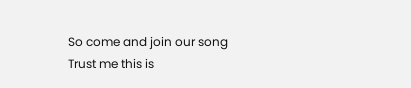So come and join our song
Trust me this is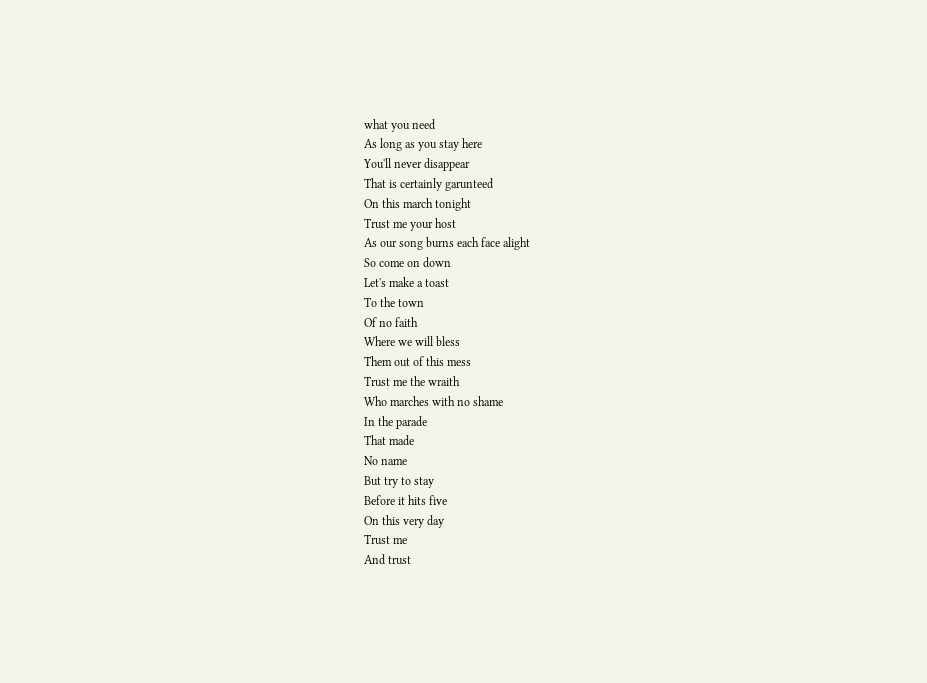what you need
As long as you stay here
You'll never disappear
That is certainly garunteed
On this march tonight
Trust me your host
As our song burns each face alight
So come on down
Let's make a toast
To the town
Of no faith
Where we will bless
Them out of this mess
Trust me the wraith
Who marches with no shame
In the parade
That made
No name
But try to stay
Before it hits five
On this very day
Trust me
And trust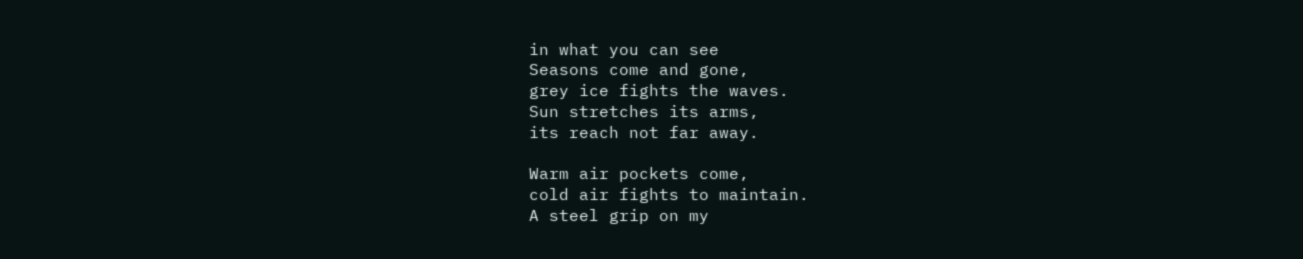in what you can see
Seasons come and gone,
grey ice fights the waves.
Sun stretches its arms,
its reach not far away.

Warm air pockets come,
cold air fights to maintain.
A steel grip on my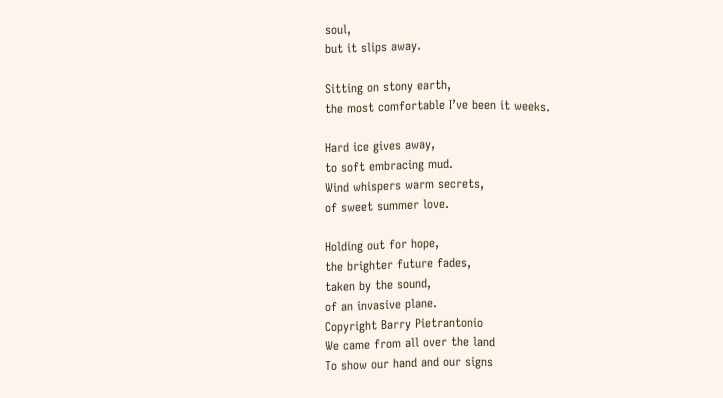soul,
but it slips away.

Sitting on stony earth,
the most comfortable I’ve been it weeks.

Hard ice gives away,
to soft embracing mud.
Wind whispers warm secrets,
of sweet summer love.

Holding out for hope,
the brighter future fades,
taken by the sound,
of an invasive plane.
Copyright Barry Pietrantonio
We came from all over the land
To show our hand and our signs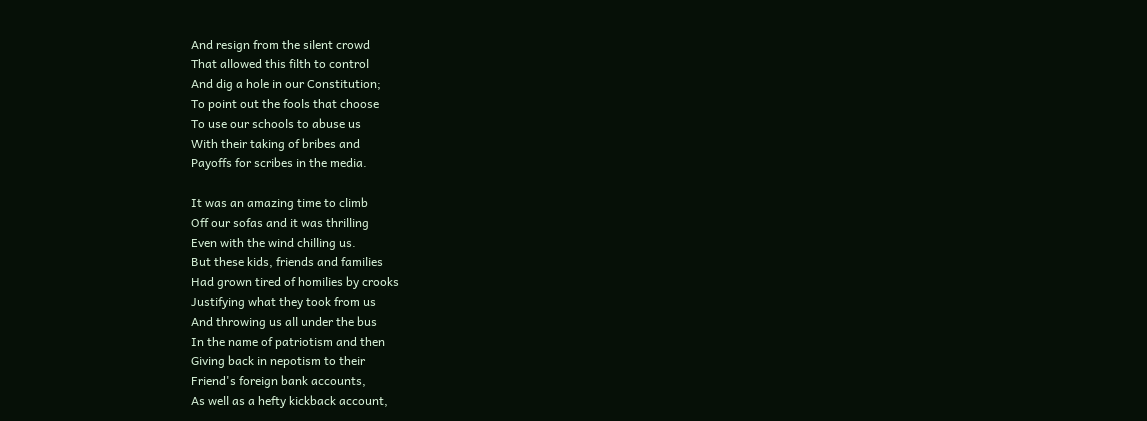And resign from the silent crowd
That allowed this filth to control
And dig a hole in our Constitution;
To point out the fools that choose
To use our schools to abuse us
With their taking of bribes and
Payoffs for scribes in the media.

It was an amazing time to climb
Off our sofas and it was thrilling
Even with the wind chilling us.
But these kids, friends and families
Had grown tired of homilies by crooks
Justifying what they took from us
And throwing us all under the bus
In the name of patriotism and then
Giving back in nepotism to their
Friend's foreign bank accounts,
As well as a hefty kickback account,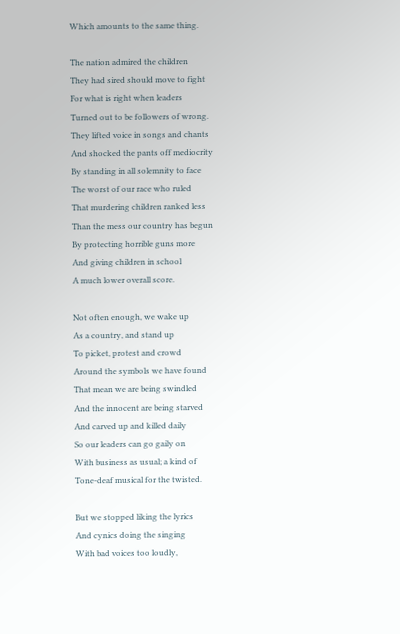Which amounts to the same thing.

The nation admired the children
They had sired should move to fight
For what is right when leaders
Turned out to be followers of wrong.
They lifted voice in songs and chants
And shocked the pants off mediocrity
By standing in all solemnity to face
The worst of our race who ruled
That murdering children ranked less
Than the mess our country has begun
By protecting horrible guns more
And giving children in school
A much lower overall score.

Not often enough, we wake up
As a country, and stand up
To picket, protest and crowd
Around the symbols we have found
That mean we are being swindled
And the innocent are being starved
And carved up and killed daily
So our leaders can go gaily on
With business as usual; a kind of
Tone-deaf musical for the twisted.

But we stopped liking the lyrics
And cynics doing the singing
With bad voices too loudly,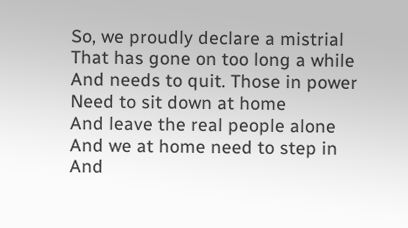So, we proudly declare a mistrial
That has gone on too long a while
And needs to quit. Those in power
Need to sit down at home
And leave the real people alone
And we at home need to step in
And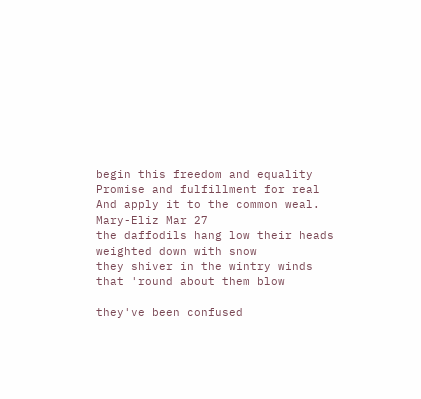begin this freedom and equality
Promise and fulfillment for real
And apply it to the common weal.
Mary-Eliz Mar 27
the daffodils hang low their heads
weighted down with snow
they shiver in the wintry winds
that 'round about them blow

they've been confused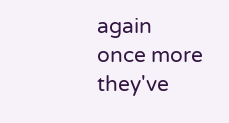again
once more they've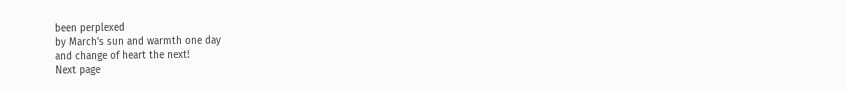been perplexed
by March's sun and warmth one day
and change of heart the next!
Next page